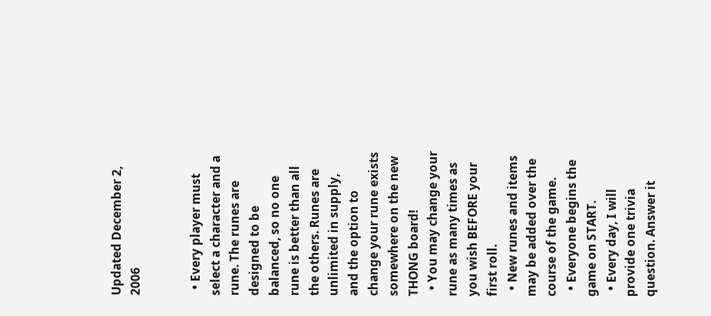Updated December 2, 2006


  • Every player must select a character and a rune. The runes are designed to be balanced, so no one rune is better than all the others. Runes are unlimited in supply, and the option to change your rune exists somewhere on the new THONG board!
  • You may change your rune as many times as you wish BEFORE your first roll.
  • New runes and items may be added over the course of the game.
  • Everyone begins the game on START.
  • Every day, I will provide one trivia question. Answer it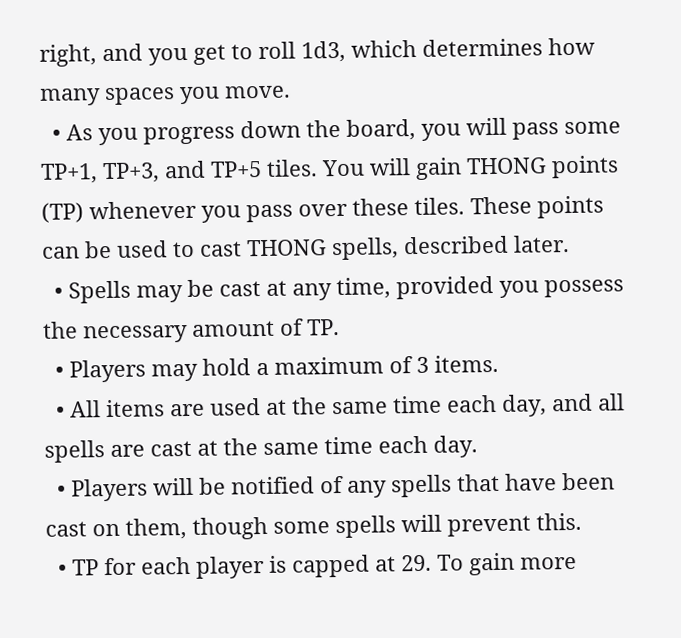right, and you get to roll 1d3, which determines how many spaces you move.
  • As you progress down the board, you will pass some TP+1, TP+3, and TP+5 tiles. You will gain THONG points (TP) whenever you pass over these tiles. These points can be used to cast THONG spells, described later.
  • Spells may be cast at any time, provided you possess the necessary amount of TP.
  • Players may hold a maximum of 3 items.
  • All items are used at the same time each day, and all spells are cast at the same time each day.
  • Players will be notified of any spells that have been cast on them, though some spells will prevent this.
  • TP for each player is capped at 29. To gain more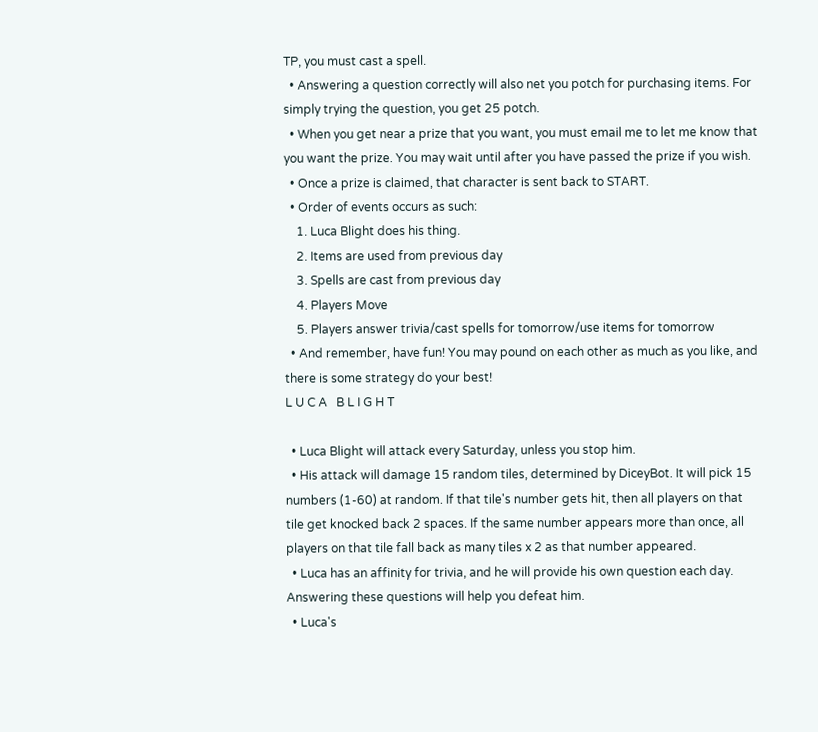TP, you must cast a spell.
  • Answering a question correctly will also net you potch for purchasing items. For simply trying the question, you get 25 potch.
  • When you get near a prize that you want, you must email me to let me know that you want the prize. You may wait until after you have passed the prize if you wish.
  • Once a prize is claimed, that character is sent back to START.
  • Order of events occurs as such:
    1. Luca Blight does his thing.
    2. Items are used from previous day
    3. Spells are cast from previous day
    4. Players Move
    5. Players answer trivia/cast spells for tomorrow/use items for tomorrow
  • And remember, have fun! You may pound on each other as much as you like, and there is some strategy do your best!
L U C A   B L I G H T

  • Luca Blight will attack every Saturday, unless you stop him.
  • His attack will damage 15 random tiles, determined by DiceyBot. It will pick 15 numbers (1-60) at random. If that tile's number gets hit, then all players on that tile get knocked back 2 spaces. If the same number appears more than once, all players on that tile fall back as many tiles x 2 as that number appeared.
  • Luca has an affinity for trivia, and he will provide his own question each day. Answering these questions will help you defeat him.
  • Luca's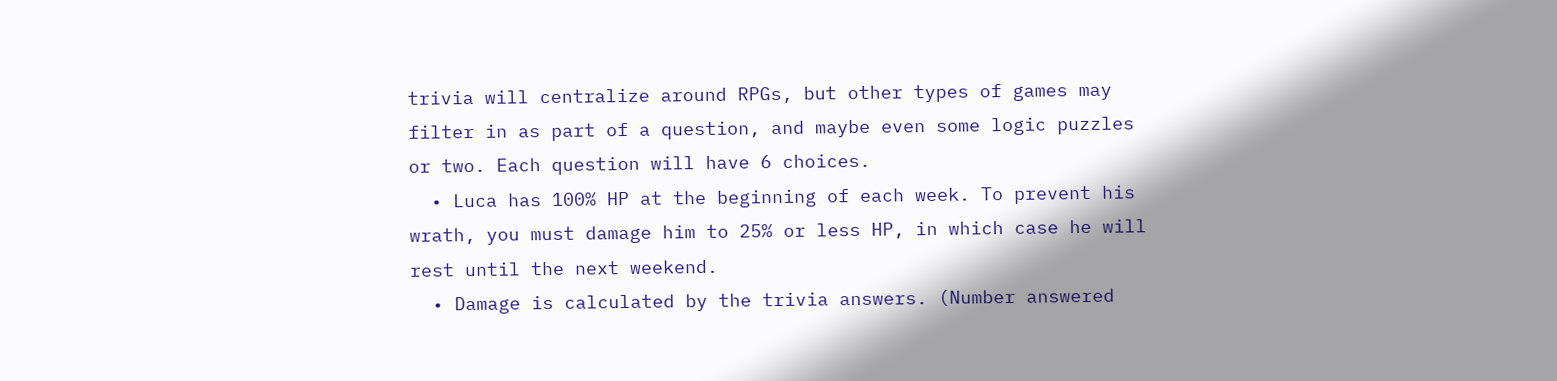trivia will centralize around RPGs, but other types of games may filter in as part of a question, and maybe even some logic puzzles or two. Each question will have 6 choices.
  • Luca has 100% HP at the beginning of each week. To prevent his wrath, you must damage him to 25% or less HP, in which case he will rest until the next weekend.
  • Damage is calculated by the trivia answers. (Number answered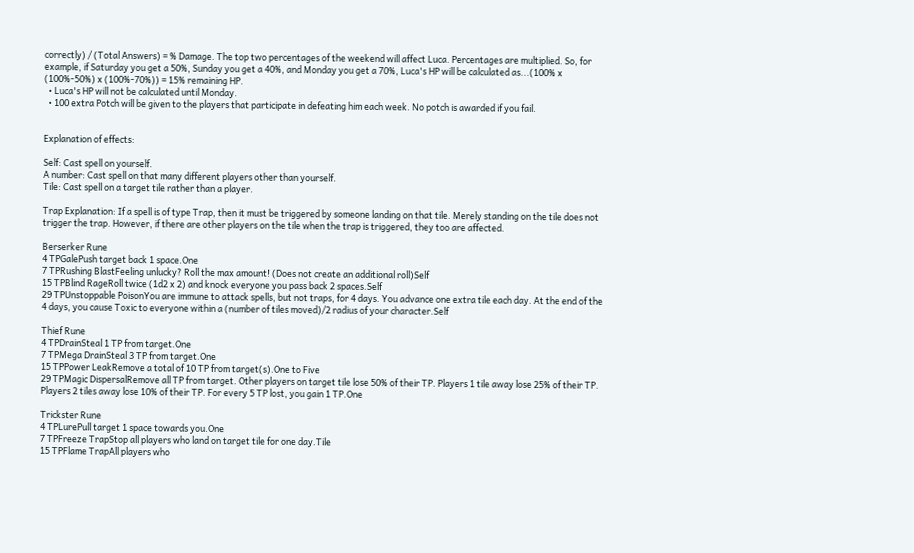correctly) / (Total Answers) = % Damage. The top two percentages of the weekend will affect Luca. Percentages are multiplied. So, for example, if Saturday you get a 50%, Sunday you get a 40%, and Monday you get a 70%, Luca's HP will be calculated as...(100% x (100%-50%) x (100%-70%)) = 15% remaining HP.
  • Luca's HP will not be calculated until Monday.
  • 100 extra Potch will be given to the players that participate in defeating him each week. No potch is awarded if you fail.


Explanation of effects:

Self: Cast spell on yourself.
A number: Cast spell on that many different players other than yourself.
Tile: Cast spell on a target tile rather than a player.

Trap Explanation: If a spell is of type Trap, then it must be triggered by someone landing on that tile. Merely standing on the tile does not trigger the trap. However, if there are other players on the tile when the trap is triggered, they too are affected.

Berserker Rune
4 TPGalePush target back 1 space.One
7 TPRushing BlastFeeling unlucky? Roll the max amount! (Does not create an additional roll)Self
15 TPBlind RageRoll twice (1d2 x 2) and knock everyone you pass back 2 spaces.Self
29 TPUnstoppable PoisonYou are immune to attack spells, but not traps, for 4 days. You advance one extra tile each day. At the end of the 4 days, you cause Toxic to everyone within a (number of tiles moved)/2 radius of your character.Self

Thief Rune
4 TPDrainSteal 1 TP from target.One
7 TPMega DrainSteal 3 TP from target.One
15 TPPower LeakRemove a total of 10 TP from target(s).One to Five
29 TPMagic DispersalRemove all TP from target. Other players on target tile lose 50% of their TP. Players 1 tile away lose 25% of their TP. Players 2 tiles away lose 10% of their TP. For every 5 TP lost, you gain 1 TP.One

Trickster Rune
4 TPLurePull target 1 space towards you.One
7 TPFreeze TrapStop all players who land on target tile for one day.Tile
15 TPFlame TrapAll players who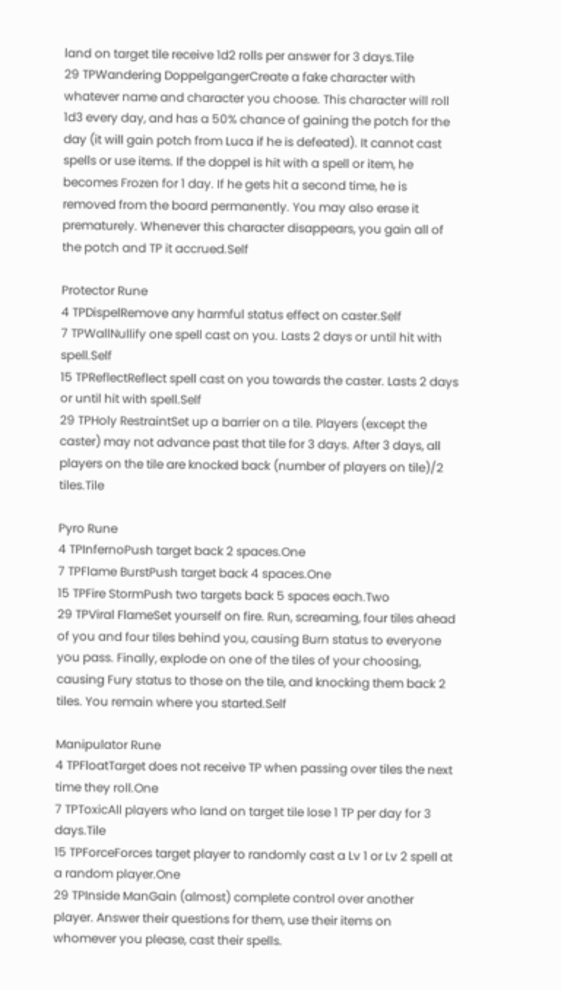land on target tile receive 1d2 rolls per answer for 3 days.Tile
29 TPWandering DoppelgangerCreate a fake character with whatever name and character you choose. This character will roll 1d3 every day, and has a 50% chance of gaining the potch for the day (it will gain potch from Luca if he is defeated). It cannot cast spells or use items. If the doppel is hit with a spell or item, he becomes Frozen for 1 day. If he gets hit a second time, he is removed from the board permanently. You may also erase it prematurely. Whenever this character disappears, you gain all of the potch and TP it accrued.Self

Protector Rune
4 TPDispelRemove any harmful status effect on caster.Self
7 TPWallNullify one spell cast on you. Lasts 2 days or until hit with spell.Self
15 TPReflectReflect spell cast on you towards the caster. Lasts 2 days or until hit with spell.Self
29 TPHoly RestraintSet up a barrier on a tile. Players (except the caster) may not advance past that tile for 3 days. After 3 days, all players on the tile are knocked back (number of players on tile)/2 tiles.Tile

Pyro Rune
4 TPInfernoPush target back 2 spaces.One
7 TPFlame BurstPush target back 4 spaces.One
15 TPFire StormPush two targets back 5 spaces each.Two
29 TPViral FlameSet yourself on fire. Run, screaming, four tiles ahead of you and four tiles behind you, causing Burn status to everyone you pass. Finally, explode on one of the tiles of your choosing, causing Fury status to those on the tile, and knocking them back 2 tiles. You remain where you started.Self

Manipulator Rune
4 TPFloatTarget does not receive TP when passing over tiles the next time they roll.One
7 TPToxicAll players who land on target tile lose 1 TP per day for 3 days.Tile
15 TPForceForces target player to randomly cast a Lv 1 or Lv 2 spell at a random player.One
29 TPInside ManGain (almost) complete control over another player. Answer their questions for them, use their items on whomever you please, cast their spells.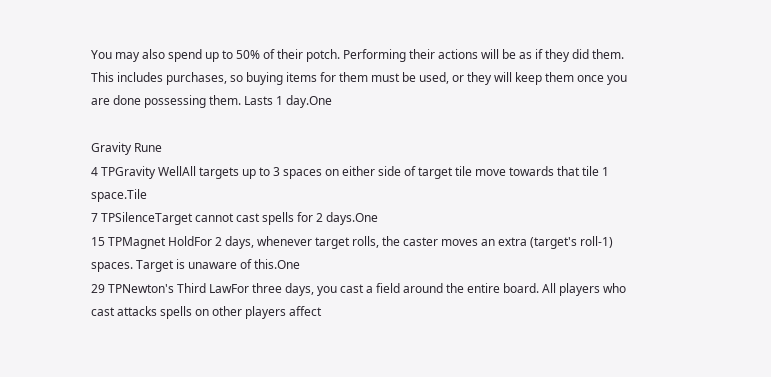You may also spend up to 50% of their potch. Performing their actions will be as if they did them. This includes purchases, so buying items for them must be used, or they will keep them once you are done possessing them. Lasts 1 day.One

Gravity Rune
4 TPGravity WellAll targets up to 3 spaces on either side of target tile move towards that tile 1 space.Tile
7 TPSilenceTarget cannot cast spells for 2 days.One
15 TPMagnet HoldFor 2 days, whenever target rolls, the caster moves an extra (target's roll-1) spaces. Target is unaware of this.One
29 TPNewton's Third LawFor three days, you cast a field around the entire board. All players who cast attacks spells on other players affect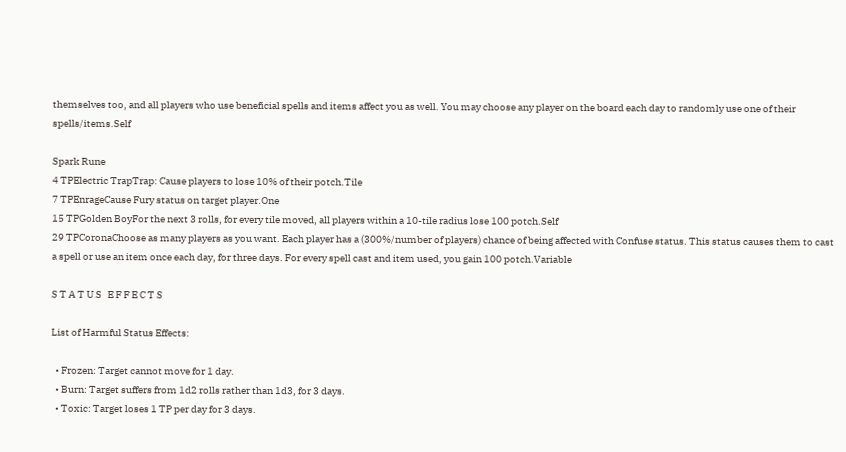themselves too, and all players who use beneficial spells and items affect you as well. You may choose any player on the board each day to randomly use one of their spells/items.Self

Spark Rune
4 TPElectric TrapTrap: Cause players to lose 10% of their potch.Tile
7 TPEnrageCause Fury status on target player.One
15 TPGolden BoyFor the next 3 rolls, for every tile moved, all players within a 10-tile radius lose 100 potch.Self
29 TPCoronaChoose as many players as you want. Each player has a (300%/number of players) chance of being affected with Confuse status. This status causes them to cast a spell or use an item once each day, for three days. For every spell cast and item used, you gain 100 potch.Variable

S T A T U S   E F F E C T S

List of Harmful Status Effects:

  • Frozen: Target cannot move for 1 day.
  • Burn: Target suffers from 1d2 rolls rather than 1d3, for 3 days.
  • Toxic: Target loses 1 TP per day for 3 days.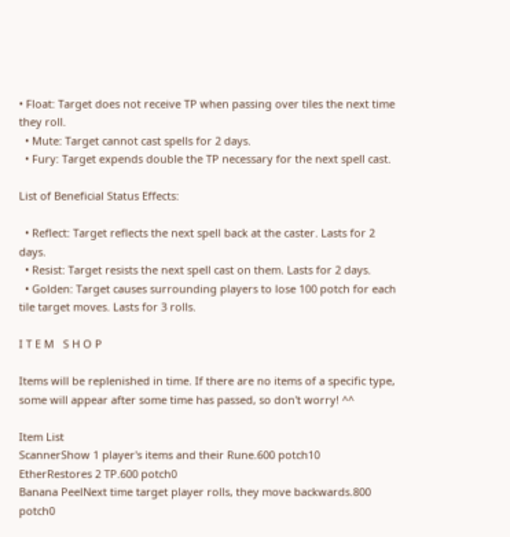• Float: Target does not receive TP when passing over tiles the next time they roll.
  • Mute: Target cannot cast spells for 2 days.
  • Fury: Target expends double the TP necessary for the next spell cast.

List of Beneficial Status Effects:

  • Reflect: Target reflects the next spell back at the caster. Lasts for 2 days.
  • Resist: Target resists the next spell cast on them. Lasts for 2 days.
  • Golden: Target causes surrounding players to lose 100 potch for each tile target moves. Lasts for 3 rolls.

I T E M   S H O P

Items will be replenished in time. If there are no items of a specific type, some will appear after some time has passed, so don't worry! ^^

Item List
ScannerShow 1 player's items and their Rune.600 potch10
EtherRestores 2 TP.600 potch0
Banana PeelNext time target player rolls, they move backwards.800 potch0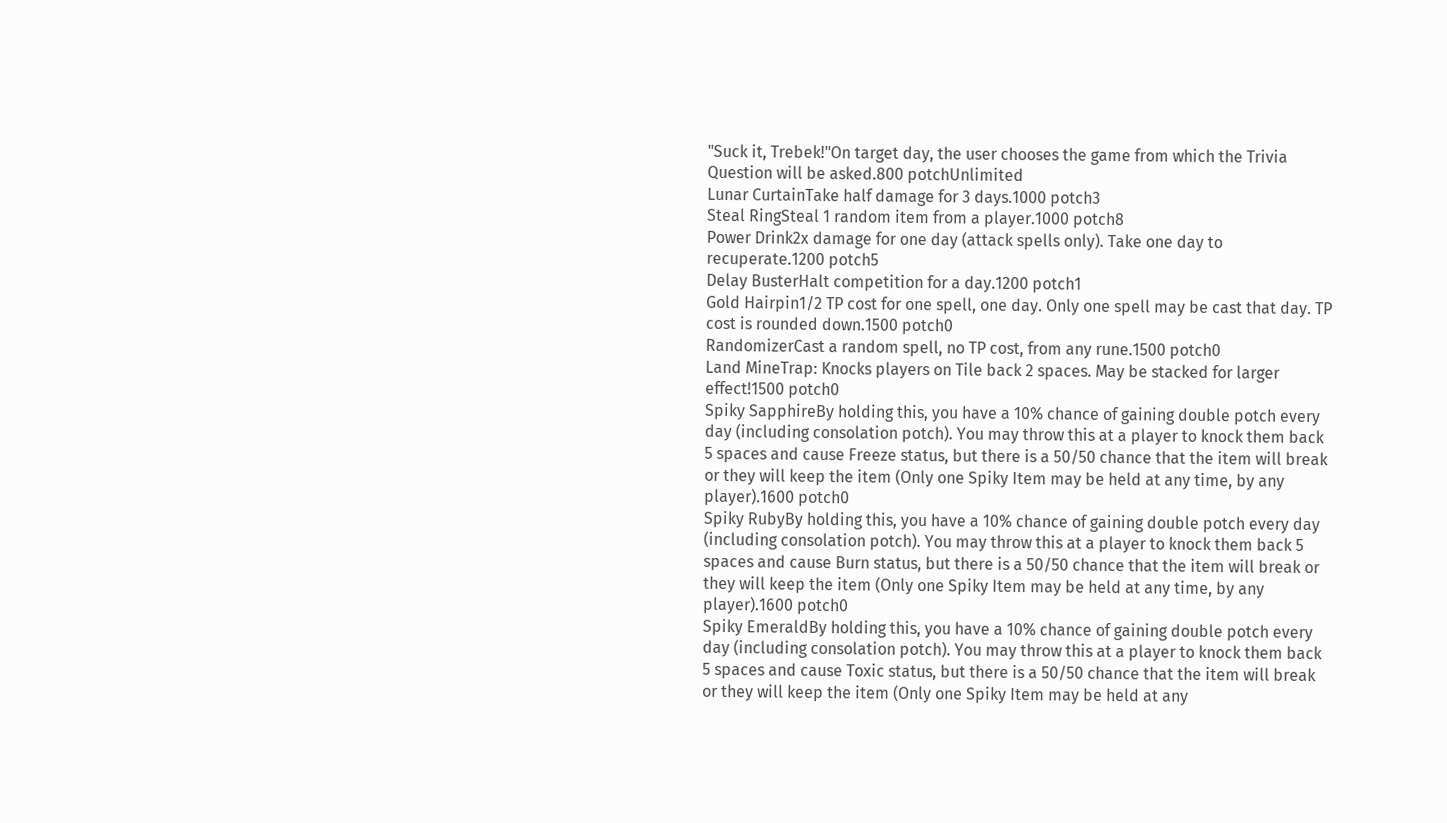"Suck it, Trebek!"On target day, the user chooses the game from which the Trivia Question will be asked.800 potchUnlimited
Lunar CurtainTake half damage for 3 days.1000 potch3
Steal RingSteal 1 random item from a player.1000 potch8
Power Drink2x damage for one day (attack spells only). Take one day to recuperate.1200 potch5
Delay BusterHalt competition for a day.1200 potch1
Gold Hairpin1/2 TP cost for one spell, one day. Only one spell may be cast that day. TP cost is rounded down.1500 potch0
RandomizerCast a random spell, no TP cost, from any rune.1500 potch0
Land MineTrap: Knocks players on Tile back 2 spaces. May be stacked for larger effect!1500 potch0
Spiky SapphireBy holding this, you have a 10% chance of gaining double potch every day (including consolation potch). You may throw this at a player to knock them back 5 spaces and cause Freeze status, but there is a 50/50 chance that the item will break or they will keep the item (Only one Spiky Item may be held at any time, by any player).1600 potch0
Spiky RubyBy holding this, you have a 10% chance of gaining double potch every day (including consolation potch). You may throw this at a player to knock them back 5 spaces and cause Burn status, but there is a 50/50 chance that the item will break or they will keep the item (Only one Spiky Item may be held at any time, by any player).1600 potch0
Spiky EmeraldBy holding this, you have a 10% chance of gaining double potch every day (including consolation potch). You may throw this at a player to knock them back 5 spaces and cause Toxic status, but there is a 50/50 chance that the item will break or they will keep the item (Only one Spiky Item may be held at any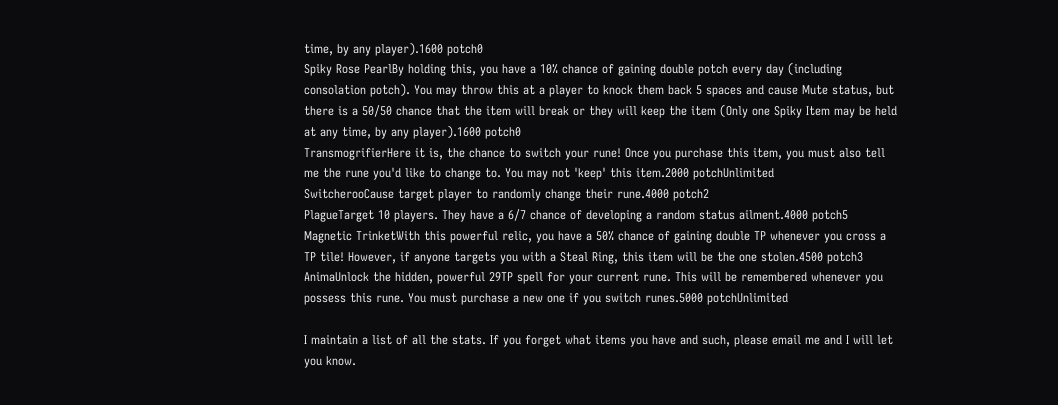time, by any player).1600 potch0
Spiky Rose PearlBy holding this, you have a 10% chance of gaining double potch every day (including consolation potch). You may throw this at a player to knock them back 5 spaces and cause Mute status, but there is a 50/50 chance that the item will break or they will keep the item (Only one Spiky Item may be held at any time, by any player).1600 potch0
TransmogrifierHere it is, the chance to switch your rune! Once you purchase this item, you must also tell me the rune you'd like to change to. You may not 'keep' this item.2000 potchUnlimited
SwitcherooCause target player to randomly change their rune.4000 potch2
PlagueTarget 10 players. They have a 6/7 chance of developing a random status ailment.4000 potch5
Magnetic TrinketWith this powerful relic, you have a 50% chance of gaining double TP whenever you cross a TP tile! However, if anyone targets you with a Steal Ring, this item will be the one stolen.4500 potch3
AnimaUnlock the hidden, powerful 29TP spell for your current rune. This will be remembered whenever you possess this rune. You must purchase a new one if you switch runes.5000 potchUnlimited

I maintain a list of all the stats. If you forget what items you have and such, please email me and I will let you know.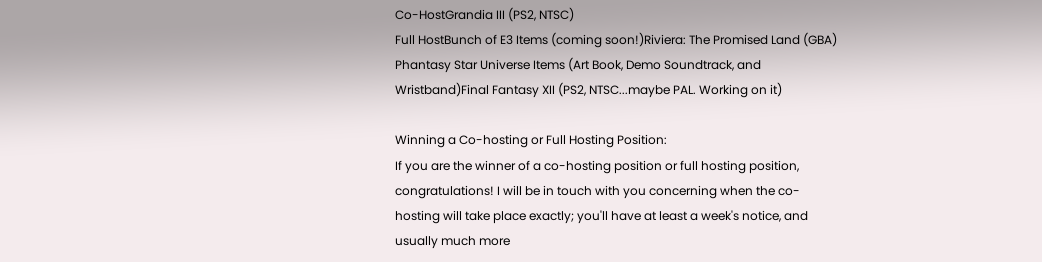Co-HostGrandia III (PS2, NTSC)
Full HostBunch of E3 Items (coming soon!)Riviera: The Promised Land (GBA)
Phantasy Star Universe Items (Art Book, Demo Soundtrack, and Wristband)Final Fantasy XII (PS2, NTSC...maybe PAL. Working on it)

Winning a Co-hosting or Full Hosting Position:
If you are the winner of a co-hosting position or full hosting position, congratulations! I will be in touch with you concerning when the co-hosting will take place exactly; you'll have at least a week's notice, and usually much more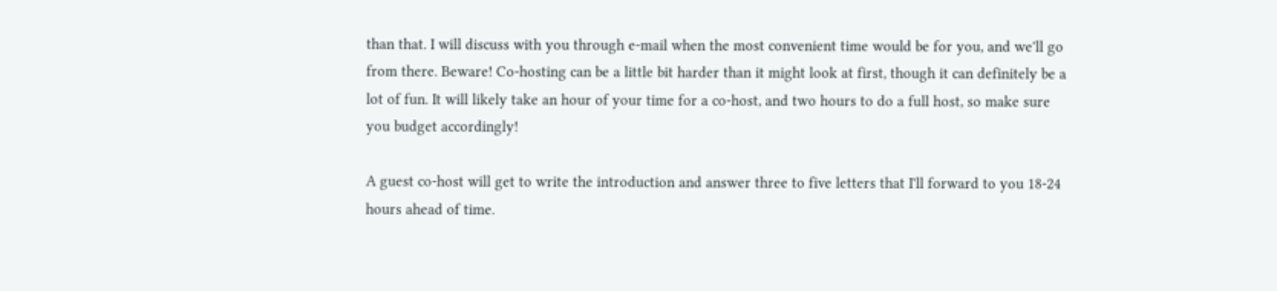than that. I will discuss with you through e-mail when the most convenient time would be for you, and we'll go from there. Beware! Co-hosting can be a little bit harder than it might look at first, though it can definitely be a lot of fun. It will likely take an hour of your time for a co-host, and two hours to do a full host, so make sure you budget accordingly!

A guest co-host will get to write the introduction and answer three to five letters that I'll forward to you 18-24 hours ahead of time.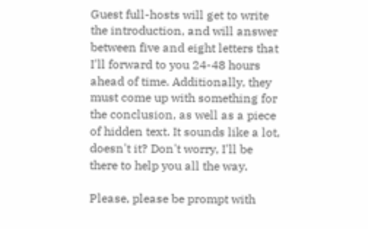Guest full-hosts will get to write the introduction, and will answer between five and eight letters that I'll forward to you 24-48 hours ahead of time. Additionally, they must come up with something for the conclusion, as well as a piece of hidden text. It sounds like a lot, doesn't it? Don't worry, I'll be there to help you all the way.

Please, please be prompt with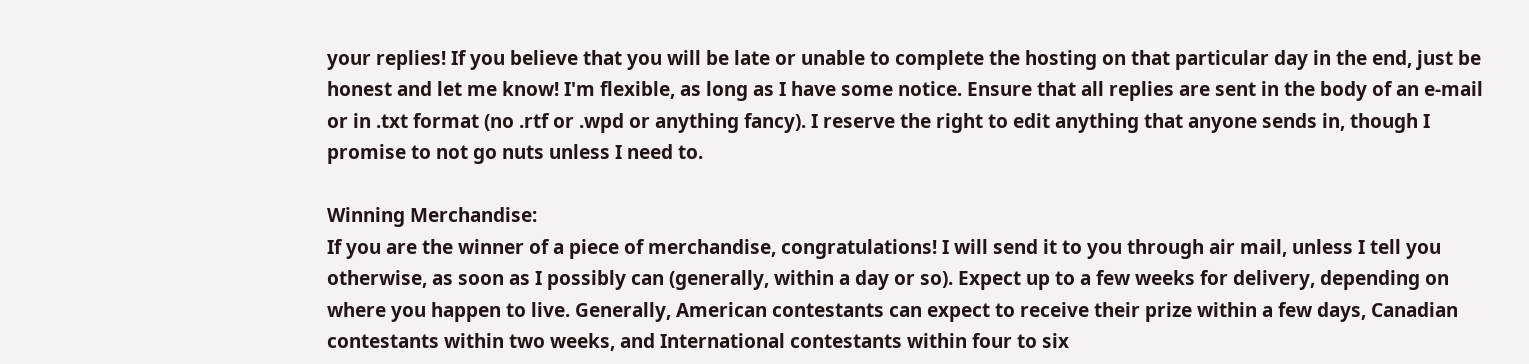your replies! If you believe that you will be late or unable to complete the hosting on that particular day in the end, just be honest and let me know! I'm flexible, as long as I have some notice. Ensure that all replies are sent in the body of an e-mail or in .txt format (no .rtf or .wpd or anything fancy). I reserve the right to edit anything that anyone sends in, though I promise to not go nuts unless I need to.

Winning Merchandise:
If you are the winner of a piece of merchandise, congratulations! I will send it to you through air mail, unless I tell you otherwise, as soon as I possibly can (generally, within a day or so). Expect up to a few weeks for delivery, depending on where you happen to live. Generally, American contestants can expect to receive their prize within a few days, Canadian contestants within two weeks, and International contestants within four to six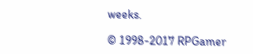weeks.

© 1998-2017 RPGamer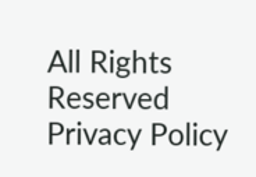All Rights Reserved
Privacy Policy